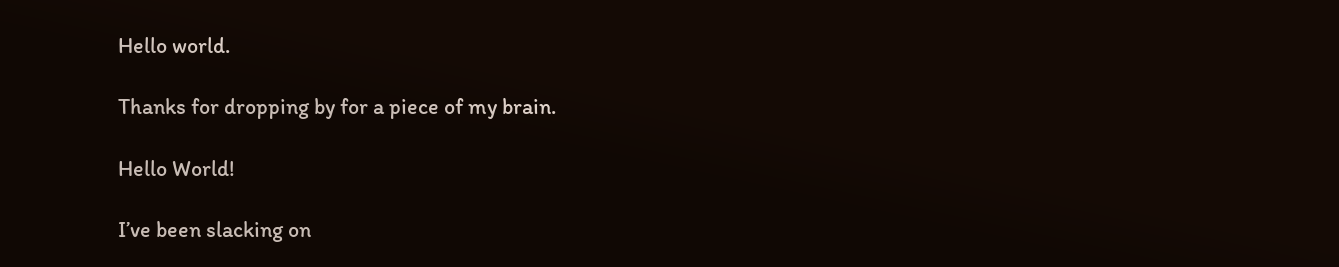Hello world.

Thanks for dropping by for a piece of my brain.

Hello World!

I’ve been slacking on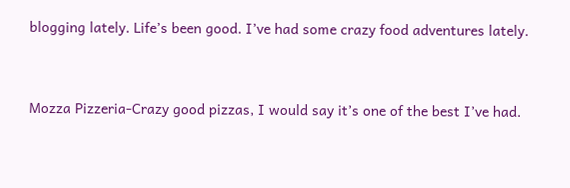blogging lately. Life’s been good. I’ve had some crazy food adventures lately.


Mozza Pizzeria-Crazy good pizzas, I would say it’s one of the best I’ve had.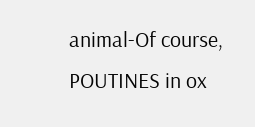animal-Of course, POUTINES in ox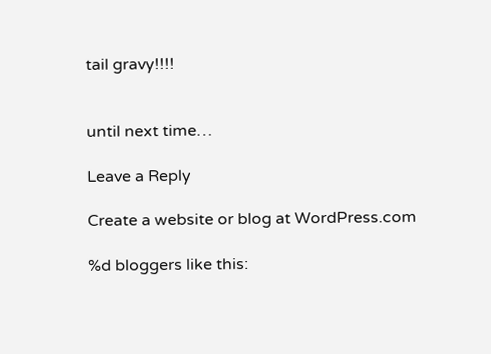tail gravy!!!!


until next time…

Leave a Reply

Create a website or blog at WordPress.com

%d bloggers like this: